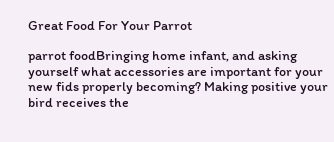Great Food For Your Parrot

parrot foodBringing home infant, and asking yourself what accessories are important for your new fids properly becoming? Making positive your bird receives the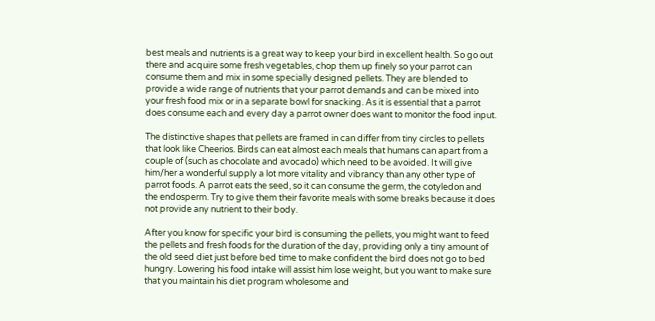best meals and nutrients is a great way to keep your bird in excellent health. So go out there and acquire some fresh vegetables, chop them up finely so your parrot can consume them and mix in some specially designed pellets. They are blended to provide a wide range of nutrients that your parrot demands and can be mixed into your fresh food mix or in a separate bowl for snacking. As it is essential that a parrot does consume each and every day a parrot owner does want to monitor the food input.

The distinctive shapes that pellets are framed in can differ from tiny circles to pellets that look like Cheerios. Birds can eat almost each meals that humans can apart from a couple of (such as chocolate and avocado) which need to be avoided. It will give him/her a wonderful supply a lot more vitality and vibrancy than any other type of parrot foods. A parrot eats the seed, so it can consume the germ, the cotyledon and the endosperm. Try to give them their favorite meals with some breaks because it does not provide any nutrient to their body.

After you know for specific your bird is consuming the pellets, you might want to feed the pellets and fresh foods for the duration of the day, providing only a tiny amount of the old seed diet just before bed time to make confident the bird does not go to bed hungry. Lowering his food intake will assist him lose weight, but you want to make sure that you maintain his diet program wholesome and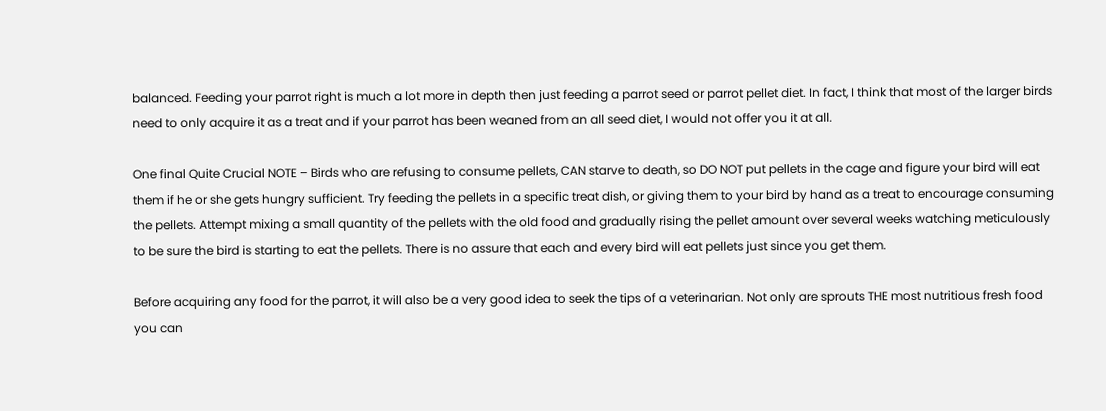balanced. Feeding your parrot right is much a lot more in depth then just feeding a parrot seed or parrot pellet diet. In fact, I think that most of the larger birds need to only acquire it as a treat and if your parrot has been weaned from an all seed diet, I would not offer you it at all.

One final Quite Crucial NOTE – Birds who are refusing to consume pellets, CAN starve to death, so DO NOT put pellets in the cage and figure your bird will eat them if he or she gets hungry sufficient. Try feeding the pellets in a specific treat dish, or giving them to your bird by hand as a treat to encourage consuming the pellets. Attempt mixing a small quantity of the pellets with the old food and gradually rising the pellet amount over several weeks watching meticulously to be sure the bird is starting to eat the pellets. There is no assure that each and every bird will eat pellets just since you get them.

Before acquiring any food for the parrot, it will also be a very good idea to seek the tips of a veterinarian. Not only are sprouts THE most nutritious fresh food you can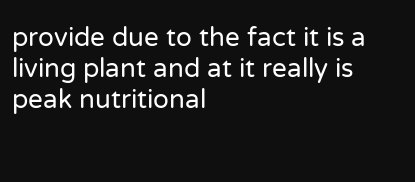provide due to the fact it is a living plant and at it really is peak nutritional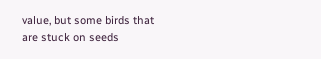value, but some birds that are stuck on seeds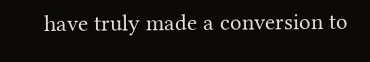have truly made a conversion to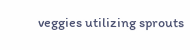veggies utilizing sprouts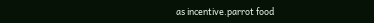as incentive.parrot food